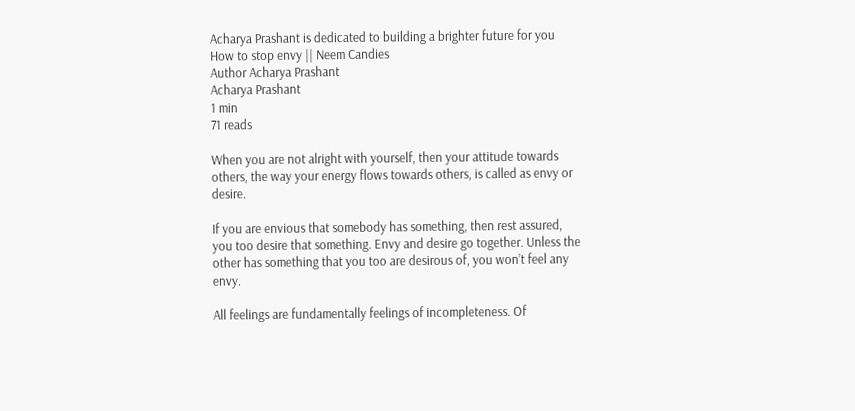Acharya Prashant is dedicated to building a brighter future for you
How to stop envy || Neem Candies
Author Acharya Prashant
Acharya Prashant
1 min
71 reads

When you are not alright with yourself, then your attitude towards others, the way your energy flows towards others, is called as envy or desire.

If you are envious that somebody has something, then rest assured, you too desire that something. Envy and desire go together. Unless the other has something that you too are desirous of, you won’t feel any envy.

All feelings are fundamentally feelings of incompleteness. Of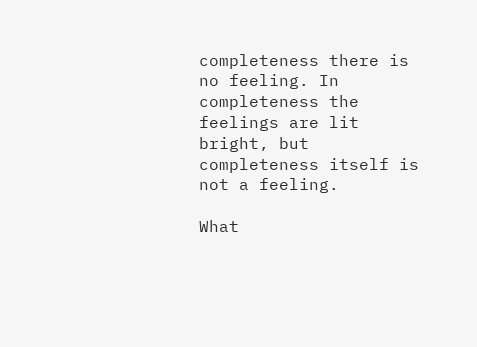completeness there is no feeling. In completeness the feelings are lit bright, but completeness itself is not a feeling.

What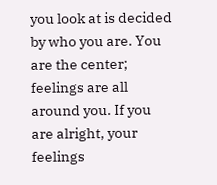you look at is decided by who you are. You are the center; feelings are all around you. If you are alright, your feelings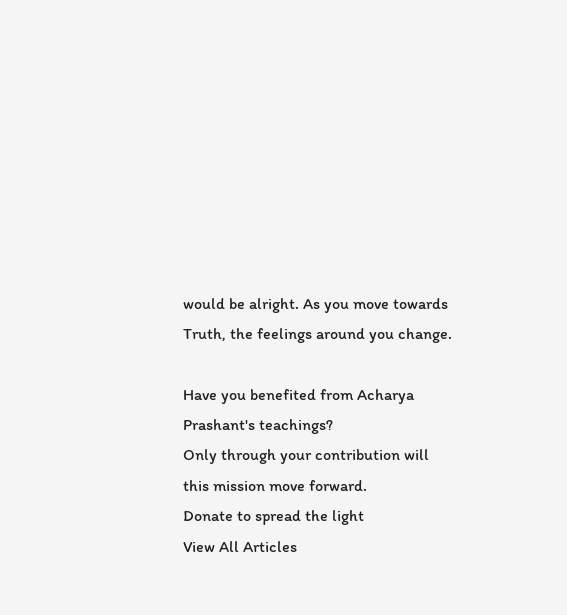would be alright. As you move towards Truth, the feelings around you change.

Have you benefited from Acharya Prashant's teachings?
Only through your contribution will this mission move forward.
Donate to spread the light
View All Articles